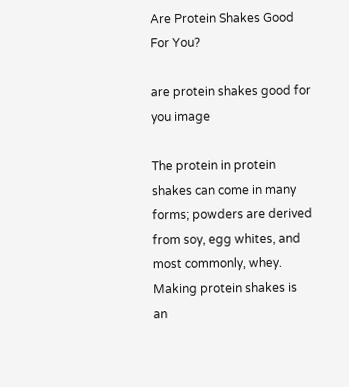Are Protein Shakes Good For You?

are protein shakes good for you image

The protein in protein shakes can come in many forms; powders are derived from soy, egg whites, and most commonly, whey. Making protein shakes is an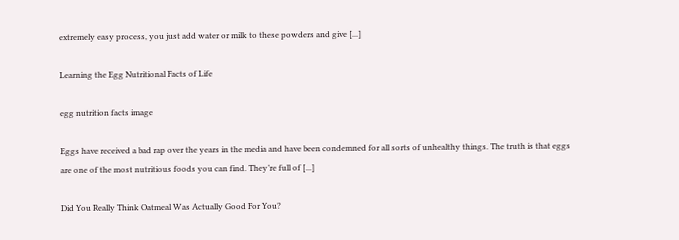extremely easy process, you just add water or milk to these powders and give [...]

Learning the Egg Nutritional Facts of Life

egg nutrition facts image

Eggs have received a bad rap over the years in the media and have been condemned for all sorts of unhealthy things. The truth is that eggs are one of the most nutritious foods you can find. They’re full of [...]

Did You Really Think Oatmeal Was Actually Good For You?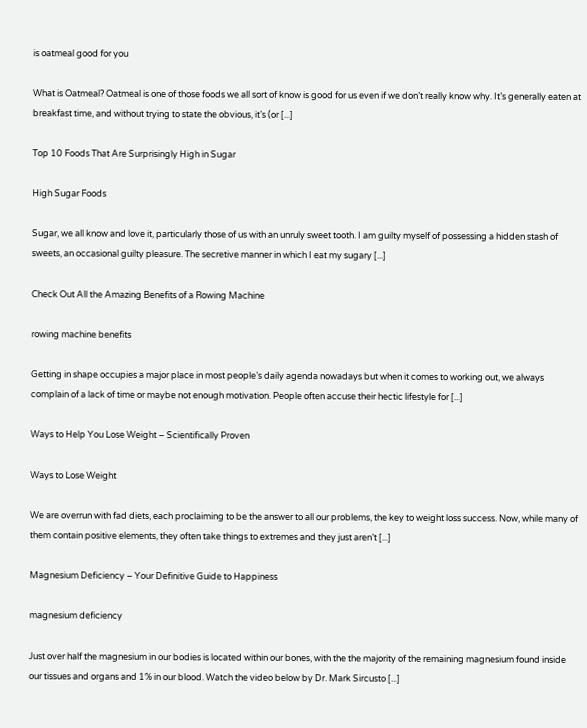is oatmeal good for you

What is Oatmeal? Oatmeal is one of those foods we all sort of know is good for us even if we don’t really know why. It’s generally eaten at breakfast time, and without trying to state the obvious, it’s (or [...]

Top 10 Foods That Are Surprisingly High in Sugar

High Sugar Foods

Sugar, we all know and love it, particularly those of us with an unruly sweet tooth. I am guilty myself of possessing a hidden stash of sweets, an occasional guilty pleasure. The secretive manner in which I eat my sugary [...]

Check Out All the Amazing Benefits of a Rowing Machine

rowing machine benefits

Getting in shape occupies a major place in most people’s daily agenda nowadays but when it comes to working out, we always complain of a lack of time or maybe not enough motivation. People often accuse their hectic lifestyle for [...]

Ways to Help You Lose Weight – Scientifically Proven

Ways to Lose Weight

We are overrun with fad diets, each proclaiming to be the answer to all our problems, the key to weight loss success. Now, while many of them contain positive elements, they often take things to extremes and they just aren’t [...]

Magnesium Deficiency – Your Definitive Guide to Happiness

magnesium deficiency

Just over half the magnesium in our bodies is located within our bones, with the the majority of the remaining magnesium found inside our tissues and organs and 1% in our blood. Watch the video below by Dr. Mark Sircusto [...]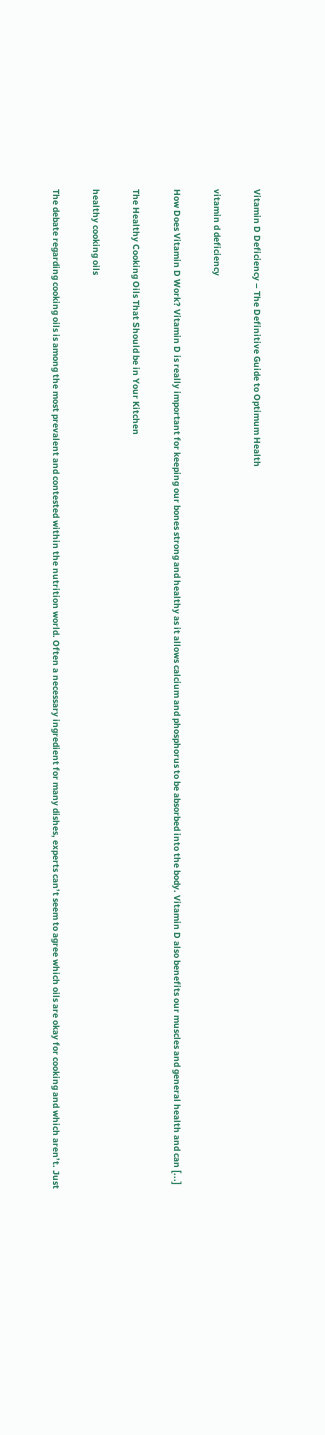Vitamin D Deficiency – The Definitive Guide to Optimum Health

vitamin d deficiency

How Does Vitamin D Work? Vitamin D is really important for keeping our bones strong and healthy as it allows calcium and phosphorus to be absorbed into the body. Vitamin D also benefits our muscles and general health and can [...]

The Healthy Cooking Oils That Should be in Your Kitchen

healthy cooking oils

The debate regarding cooking oils is among the most prevalent and contested within the nutrition world. Often a necessary ingredient for many dishes, experts can’t seem to agree which oils are okay for cooking and which aren’t. Just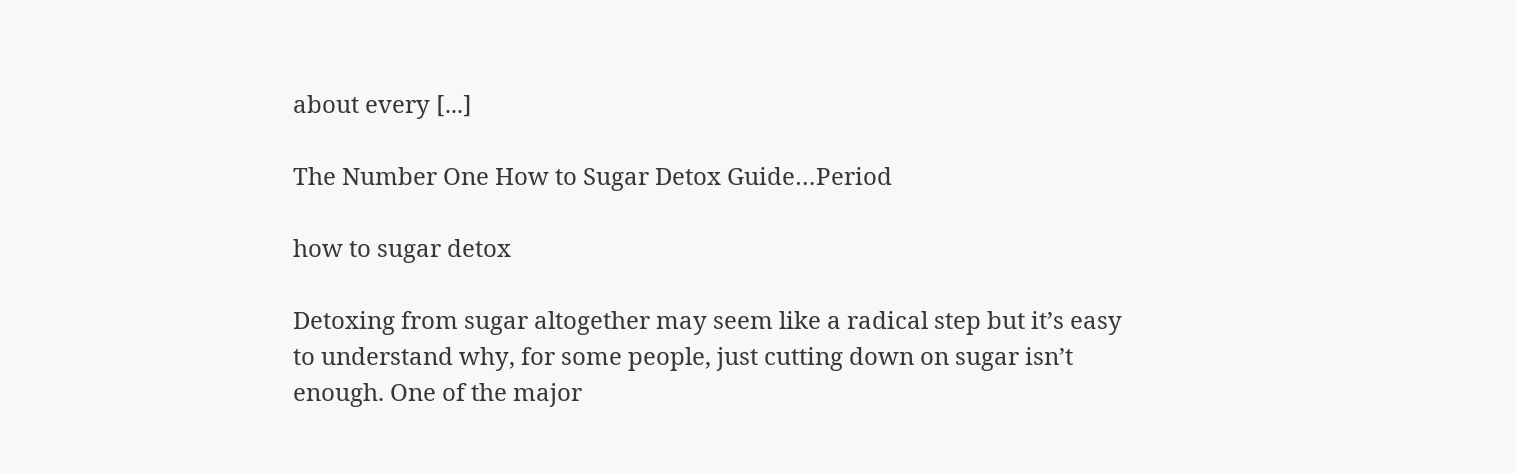about every [...]

The Number One How to Sugar Detox Guide…Period

how to sugar detox

Detoxing from sugar altogether may seem like a radical step but it’s easy to understand why, for some people, just cutting down on sugar isn’t enough. One of the major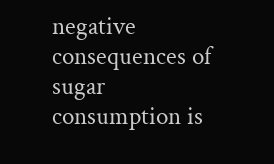negative consequences of sugar consumption is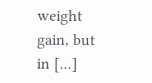weight gain, but in [...]